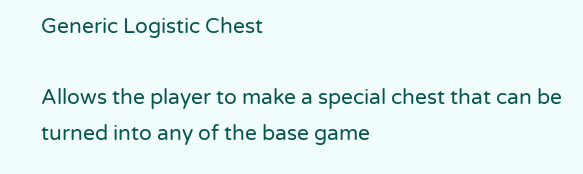Generic Logistic Chest

Allows the player to make a special chest that can be turned into any of the base game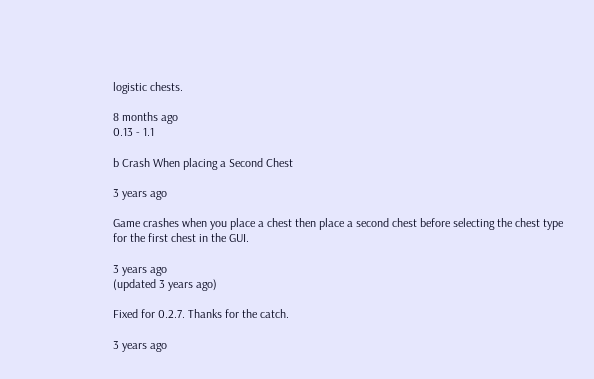logistic chests.

8 months ago
0.13 - 1.1

b Crash When placing a Second Chest

3 years ago

Game crashes when you place a chest then place a second chest before selecting the chest type for the first chest in the GUI.

3 years ago
(updated 3 years ago)

Fixed for 0.2.7. Thanks for the catch.

3 years ago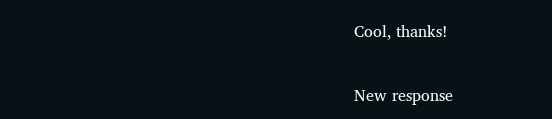Cool, thanks!

New response